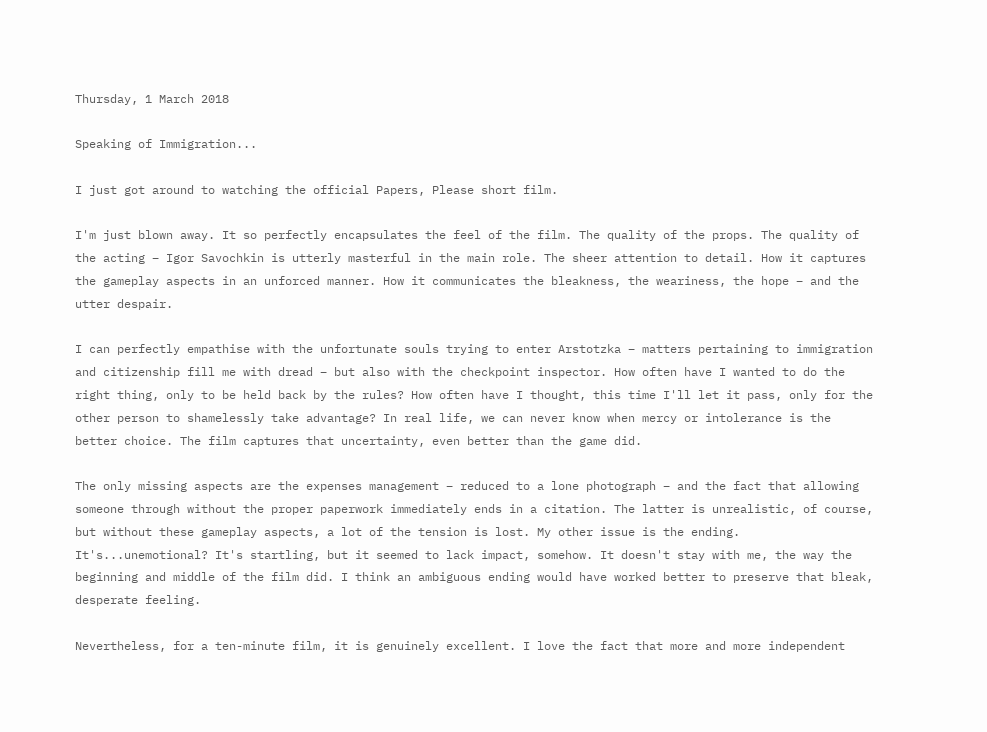Thursday, 1 March 2018

Speaking of Immigration...

I just got around to watching the official Papers, Please short film.

I'm just blown away. It so perfectly encapsulates the feel of the film. The quality of the props. The quality of the acting – Igor Savochkin is utterly masterful in the main role. The sheer attention to detail. How it captures the gameplay aspects in an unforced manner. How it communicates the bleakness, the weariness, the hope – and the utter despair.

I can perfectly empathise with the unfortunate souls trying to enter Arstotzka – matters pertaining to immigration and citizenship fill me with dread – but also with the checkpoint inspector. How often have I wanted to do the right thing, only to be held back by the rules? How often have I thought, this time I'll let it pass, only for the other person to shamelessly take advantage? In real life, we can never know when mercy or intolerance is the better choice. The film captures that uncertainty, even better than the game did.

The only missing aspects are the expenses management – reduced to a lone photograph – and the fact that allowing someone through without the proper paperwork immediately ends in a citation. The latter is unrealistic, of course, but without these gameplay aspects, a lot of the tension is lost. My other issue is the ending. It's...unemotional? It's startling, but it seemed to lack impact, somehow. It doesn't stay with me, the way the beginning and middle of the film did. I think an ambiguous ending would have worked better to preserve that bleak, desperate feeling.

Nevertheless, for a ten-minute film, it is genuinely excellent. I love the fact that more and more independent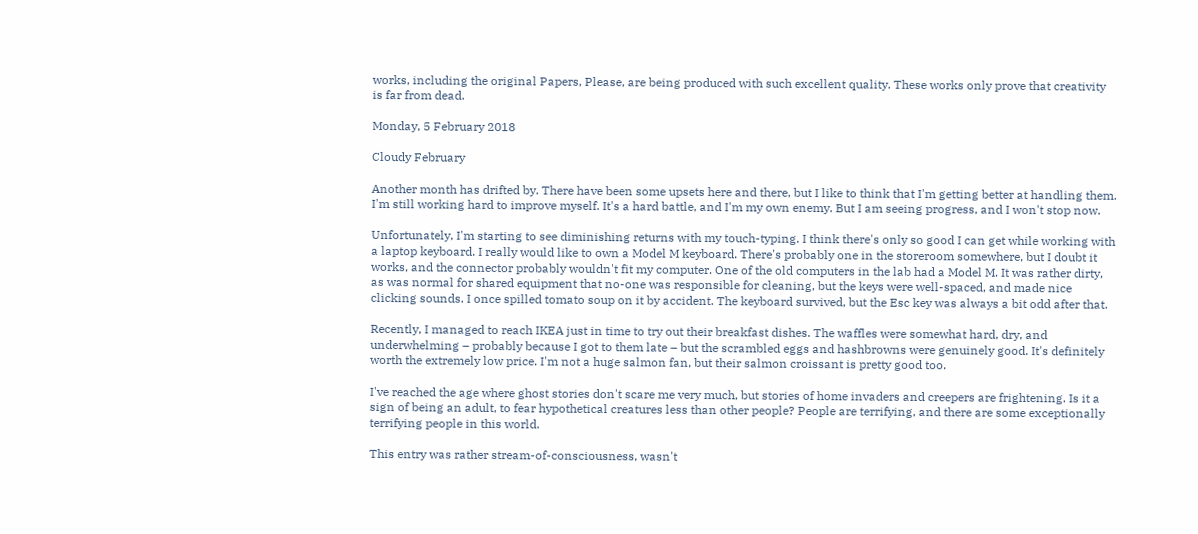works, including the original Papers, Please, are being produced with such excellent quality. These works only prove that creativity is far from dead.

Monday, 5 February 2018

Cloudy February

Another month has drifted by. There have been some upsets here and there, but I like to think that I'm getting better at handling them. I'm still working hard to improve myself. It's a hard battle, and I'm my own enemy. But I am seeing progress, and I won't stop now.

Unfortunately, I'm starting to see diminishing returns with my touch-typing. I think there's only so good I can get while working with a laptop keyboard. I really would like to own a Model M keyboard. There's probably one in the storeroom somewhere, but I doubt it works, and the connector probably wouldn't fit my computer. One of the old computers in the lab had a Model M. It was rather dirty, as was normal for shared equipment that no-one was responsible for cleaning, but the keys were well-spaced, and made nice clicking sounds. I once spilled tomato soup on it by accident. The keyboard survived, but the Esc key was always a bit odd after that.

Recently, I managed to reach IKEA just in time to try out their breakfast dishes. The waffles were somewhat hard, dry, and underwhelming – probably because I got to them late – but the scrambled eggs and hashbrowns were genuinely good. It's definitely worth the extremely low price. I'm not a huge salmon fan, but their salmon croissant is pretty good too.

I've reached the age where ghost stories don't scare me very much, but stories of home invaders and creepers are frightening. Is it a sign of being an adult, to fear hypothetical creatures less than other people? People are terrifying, and there are some exceptionally terrifying people in this world.

This entry was rather stream-of-consciousness, wasn't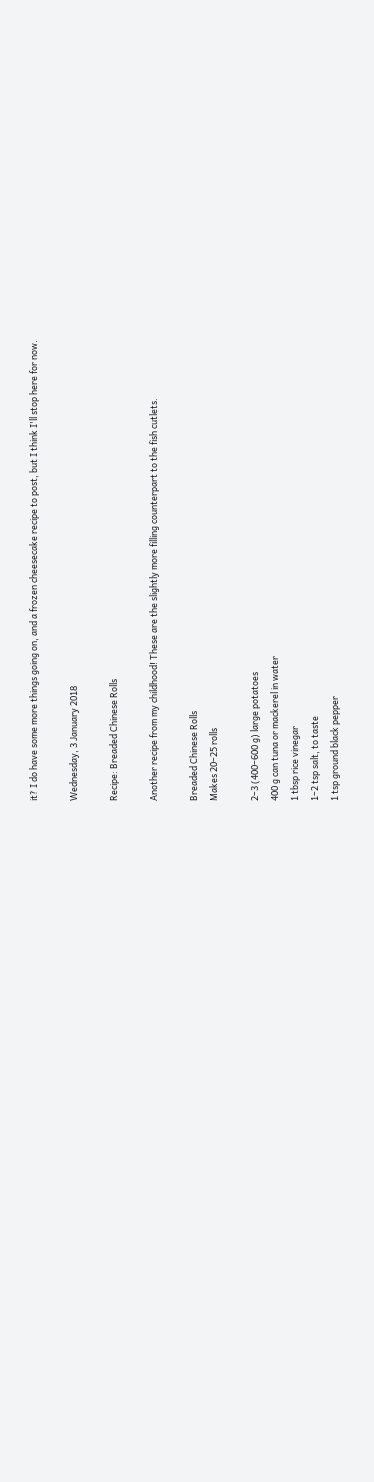it? I do have some more things going on, and a frozen cheesecake recipe to post, but I think I'll stop here for now.

Wednesday, 3 January 2018

Recipe: Breaded Chinese Rolls

Another recipe from my childhood! These are the slightly more filling counterpart to the fish cutlets.

Breaded Chinese Rolls
Makes 20–25 rolls

2–3 (400–600 g) large potatoes
400 g can tuna or mackerel in water
1 tbsp rice vinegar
1–2 tsp salt, to taste
1 tsp ground black pepper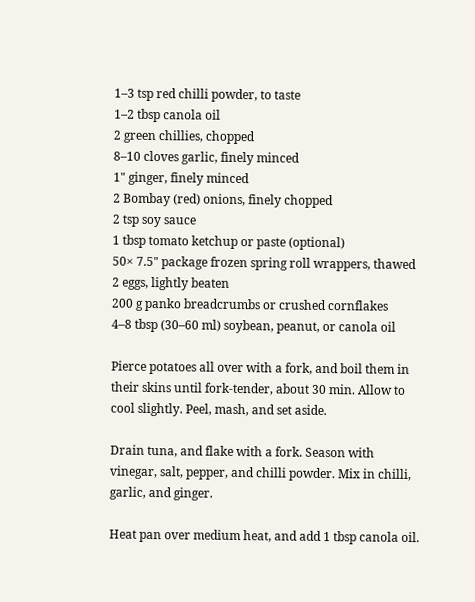1–3 tsp red chilli powder, to taste
1–2 tbsp canola oil
2 green chillies, chopped
8–10 cloves garlic, finely minced
1" ginger, finely minced
2 Bombay (red) onions, finely chopped
2 tsp soy sauce
1 tbsp tomato ketchup or paste (optional)
50× 7.5" package frozen spring roll wrappers, thawed
2 eggs, lightly beaten
200 g panko breadcrumbs or crushed cornflakes
4–8 tbsp (30–60 ml) soybean, peanut, or canola oil

Pierce potatoes all over with a fork, and boil them in their skins until fork-tender, about 30 min. Allow to cool slightly. Peel, mash, and set aside.

Drain tuna, and flake with a fork. Season with vinegar, salt, pepper, and chilli powder. Mix in chilli, garlic, and ginger.

Heat pan over medium heat, and add 1 tbsp canola oil.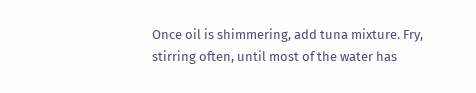Once oil is shimmering, add tuna mixture. Fry, stirring often, until most of the water has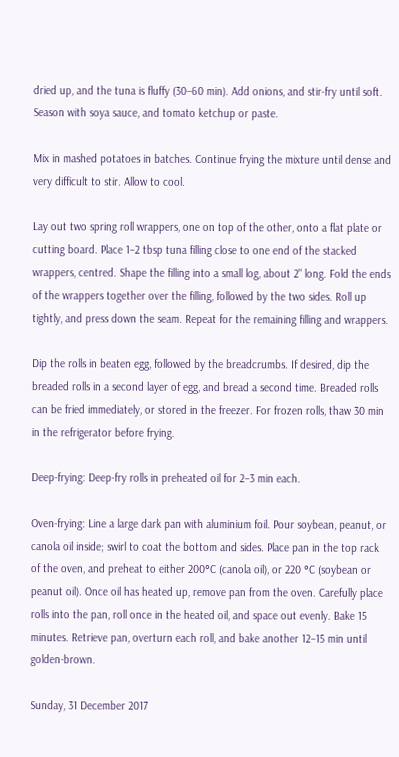dried up, and the tuna is fluffy (30–60 min). Add onions, and stir-fry until soft. Season with soya sauce, and tomato ketchup or paste.

Mix in mashed potatoes in batches. Continue frying the mixture until dense and very difficult to stir. Allow to cool.

Lay out two spring roll wrappers, one on top of the other, onto a flat plate or cutting board. Place 1–2 tbsp tuna filling close to one end of the stacked wrappers, centred. Shape the filling into a small log, about 2" long. Fold the ends of the wrappers together over the filling, followed by the two sides. Roll up tightly, and press down the seam. Repeat for the remaining filling and wrappers.

Dip the rolls in beaten egg, followed by the breadcrumbs. If desired, dip the breaded rolls in a second layer of egg, and bread a second time. Breaded rolls can be fried immediately, or stored in the freezer. For frozen rolls, thaw 30 min in the refrigerator before frying.

Deep-frying: Deep-fry rolls in preheated oil for 2–3 min each.

Oven-frying: Line a large dark pan with aluminium foil. Pour soybean, peanut, or canola oil inside; swirl to coat the bottom and sides. Place pan in the top rack of the oven, and preheat to either 200°C (canola oil), or 220 °C (soybean or peanut oil). Once oil has heated up, remove pan from the oven. Carefully place rolls into the pan, roll once in the heated oil, and space out evenly. Bake 15 minutes. Retrieve pan, overturn each roll, and bake another 12–15 min until golden-brown.

Sunday, 31 December 2017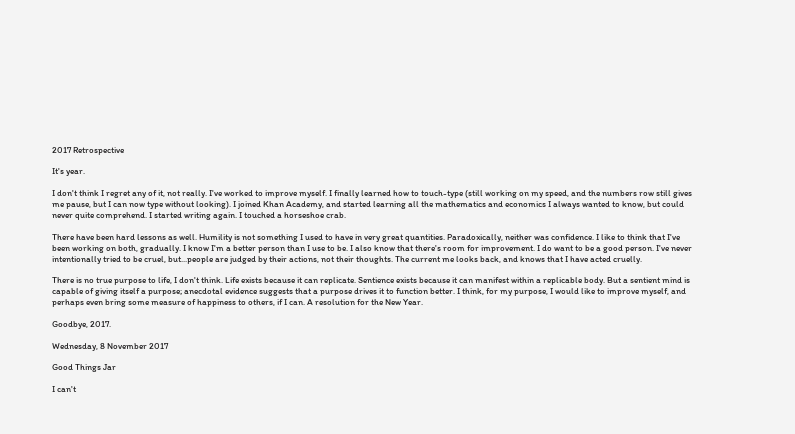2017 Retrospective

It's year.

I don't think I regret any of it, not really. I've worked to improve myself. I finally learned how to touch-type (still working on my speed, and the numbers row still gives me pause, but I can now type without looking). I joined Khan Academy, and started learning all the mathematics and economics I always wanted to know, but could never quite comprehend. I started writing again. I touched a horseshoe crab.

There have been hard lessons as well. Humility is not something I used to have in very great quantities. Paradoxically, neither was confidence. I like to think that I've been working on both, gradually. I know I'm a better person than I use to be. I also know that there's room for improvement. I do want to be a good person. I've never intentionally tried to be cruel, but...people are judged by their actions, not their thoughts. The current me looks back, and knows that I have acted cruelly.

There is no true purpose to life, I don't think. Life exists because it can replicate. Sentience exists because it can manifest within a replicable body. But a sentient mind is capable of giving itself a purpose; anecdotal evidence suggests that a purpose drives it to function better. I think, for my purpose, I would like to improve myself, and perhaps even bring some measure of happiness to others, if I can. A resolution for the New Year.

Goodbye, 2017.

Wednesday, 8 November 2017

Good Things Jar

I can't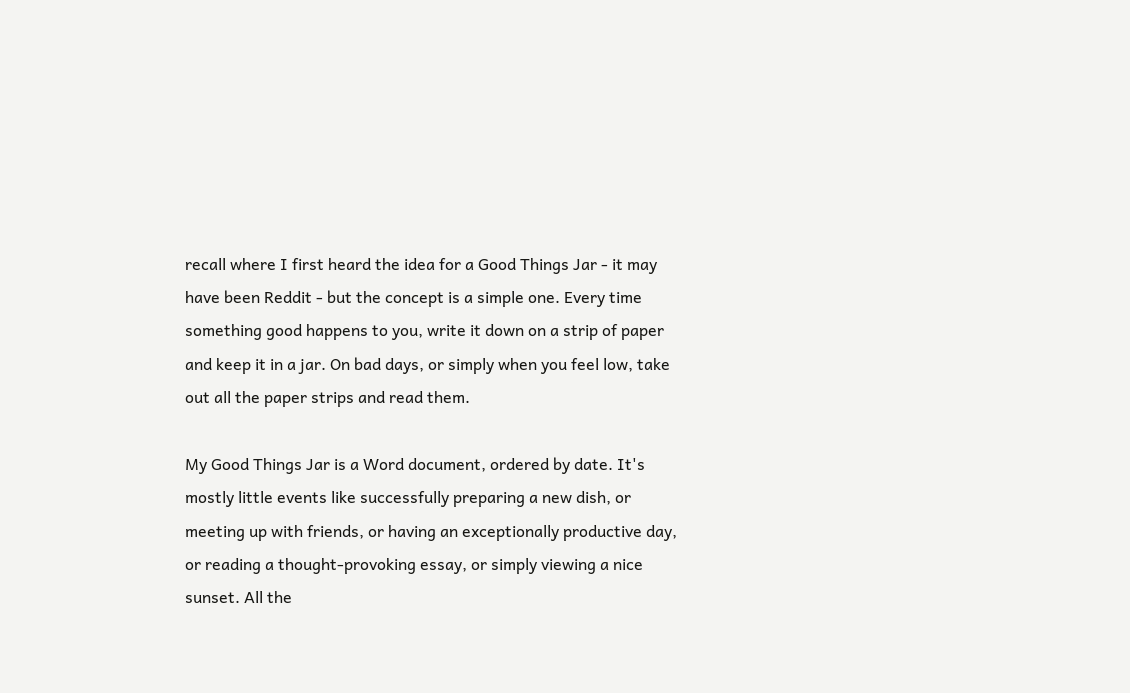recall where I first heard the idea for a Good Things Jar - it may have been Reddit - but the concept is a simple one. Every time something good happens to you, write it down on a strip of paper and keep it in a jar. On bad days, or simply when you feel low, take out all the paper strips and read them.

My Good Things Jar is a Word document, ordered by date. It's mostly little events like successfully preparing a new dish, or meeting up with friends, or having an exceptionally productive day, or reading a thought-provoking essay, or simply viewing a nice sunset. All the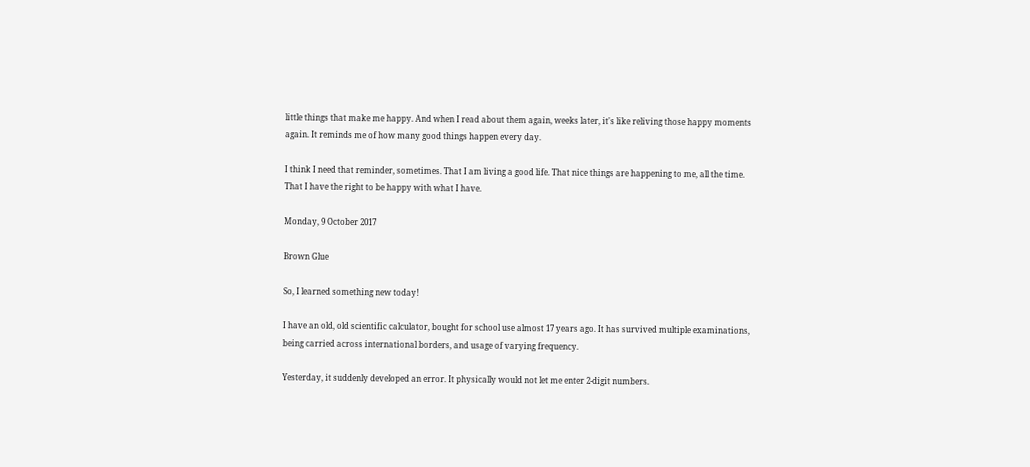little things that make me happy. And when I read about them again, weeks later, it's like reliving those happy moments again. It reminds me of how many good things happen every day.

I think I need that reminder, sometimes. That I am living a good life. That nice things are happening to me, all the time. That I have the right to be happy with what I have.

Monday, 9 October 2017

Brown Glue

So, I learned something new today!

I have an old, old scientific calculator, bought for school use almost 17 years ago. It has survived multiple examinations, being carried across international borders, and usage of varying frequency.

Yesterday, it suddenly developed an error. It physically would not let me enter 2-digit numbers.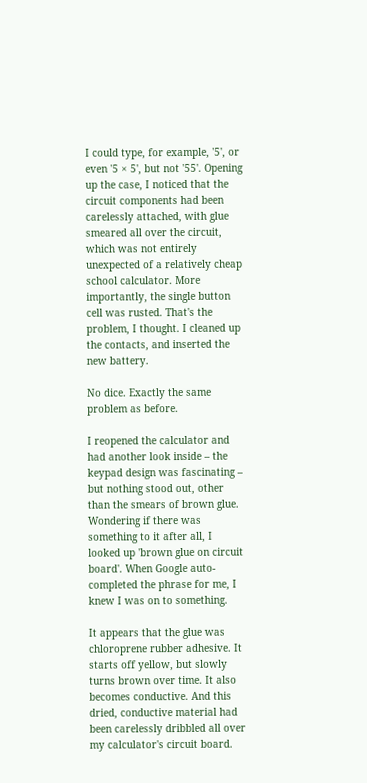I could type, for example, '5', or even '5 × 5', but not '55'. Opening up the case, I noticed that the circuit components had been carelessly attached, with glue smeared all over the circuit, which was not entirely unexpected of a relatively cheap school calculator. More importantly, the single button cell was rusted. That's the problem, I thought. I cleaned up the contacts, and inserted the new battery.

No dice. Exactly the same problem as before.

I reopened the calculator and had another look inside – the keypad design was fascinating – but nothing stood out, other than the smears of brown glue. Wondering if there was something to it after all, I looked up 'brown glue on circuit board'. When Google auto-completed the phrase for me, I knew I was on to something.

It appears that the glue was chloroprene rubber adhesive. It starts off yellow, but slowly turns brown over time. It also becomes conductive. And this dried, conductive material had been carelessly dribbled all over my calculator's circuit board.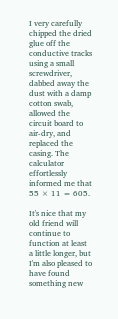I very carefully chipped the dried glue off the conductive tracks using a small screwdriver, dabbed away the dust with a damp cotton swab, allowed the circuit board to air-dry, and replaced the casing. The calculator effortlessly informed me that 55 × 11 = 605.

It's nice that my old friend will continue to function at least a little longer, but I'm also pleased to have found something new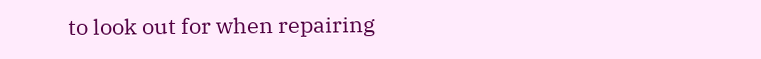to look out for when repairing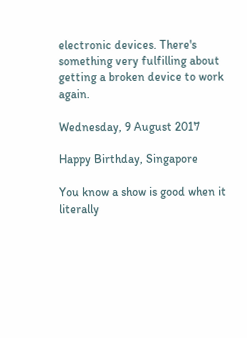electronic devices. There's something very fulfilling about getting a broken device to work again.

Wednesday, 9 August 2017

Happy Birthday, Singapore

You know a show is good when it literally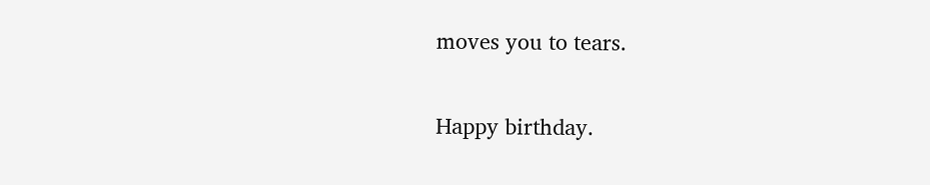moves you to tears.


Happy birthday.